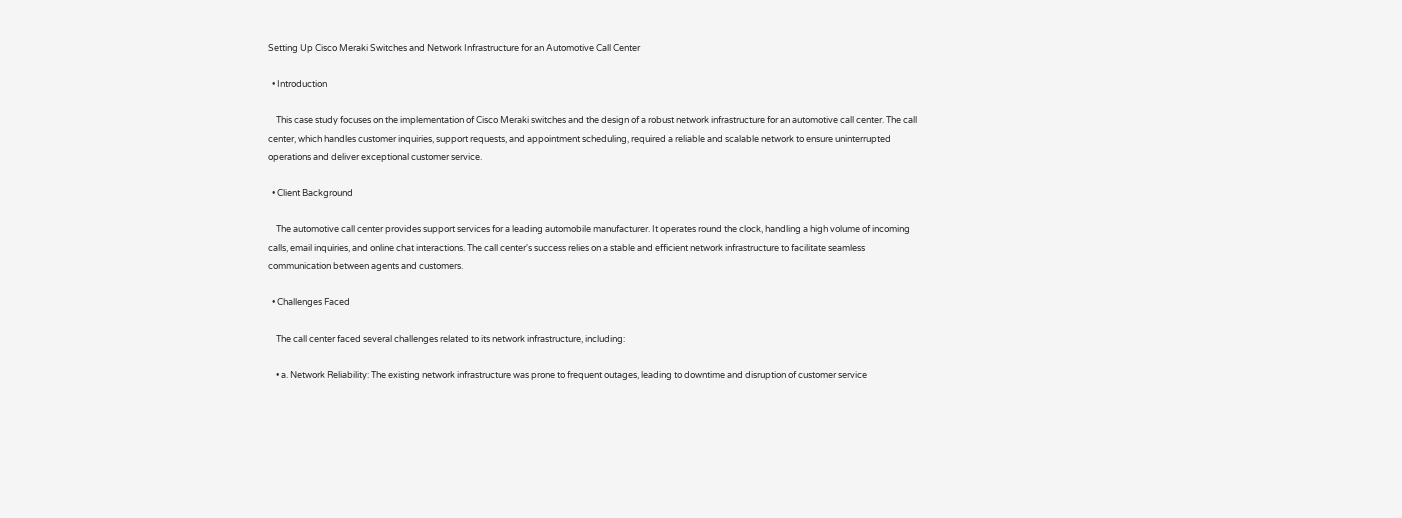Setting Up Cisco Meraki Switches and Network Infrastructure for an Automotive Call Center

  • Introduction

    This case study focuses on the implementation of Cisco Meraki switches and the design of a robust network infrastructure for an automotive call center. The call center, which handles customer inquiries, support requests, and appointment scheduling, required a reliable and scalable network to ensure uninterrupted operations and deliver exceptional customer service.

  • Client Background

    The automotive call center provides support services for a leading automobile manufacturer. It operates round the clock, handling a high volume of incoming calls, email inquiries, and online chat interactions. The call center's success relies on a stable and efficient network infrastructure to facilitate seamless communication between agents and customers.

  • Challenges Faced

    The call center faced several challenges related to its network infrastructure, including:

    • a. Network Reliability: The existing network infrastructure was prone to frequent outages, leading to downtime and disruption of customer service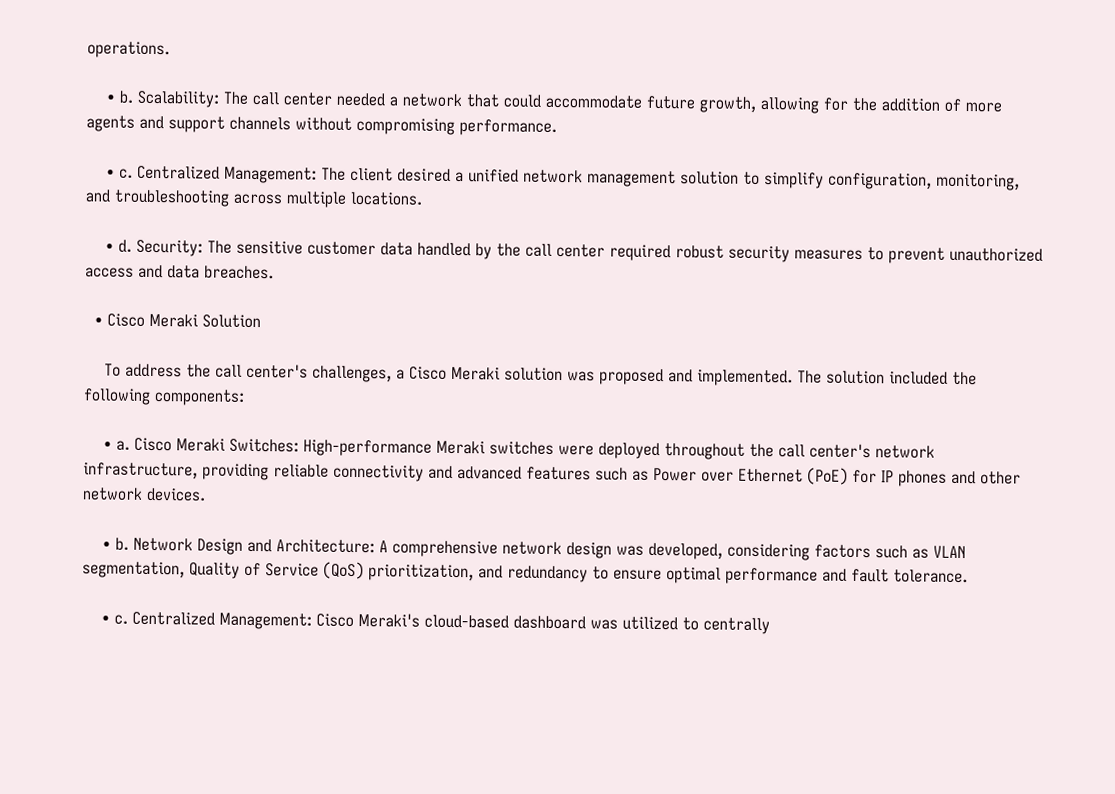operations.

    • b. Scalability: The call center needed a network that could accommodate future growth, allowing for the addition of more agents and support channels without compromising performance.

    • c. Centralized Management: The client desired a unified network management solution to simplify configuration, monitoring, and troubleshooting across multiple locations.

    • d. Security: The sensitive customer data handled by the call center required robust security measures to prevent unauthorized access and data breaches.

  • Cisco Meraki Solution

    To address the call center's challenges, a Cisco Meraki solution was proposed and implemented. The solution included the following components:

    • a. Cisco Meraki Switches: High-performance Meraki switches were deployed throughout the call center's network infrastructure, providing reliable connectivity and advanced features such as Power over Ethernet (PoE) for IP phones and other network devices.

    • b. Network Design and Architecture: A comprehensive network design was developed, considering factors such as VLAN segmentation, Quality of Service (QoS) prioritization, and redundancy to ensure optimal performance and fault tolerance.

    • c. Centralized Management: Cisco Meraki's cloud-based dashboard was utilized to centrally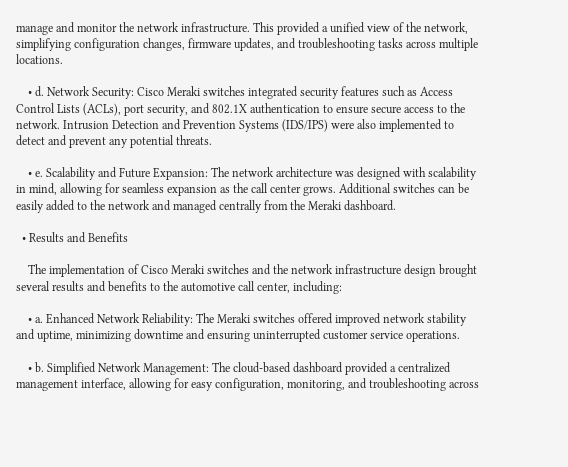manage and monitor the network infrastructure. This provided a unified view of the network, simplifying configuration changes, firmware updates, and troubleshooting tasks across multiple locations.

    • d. Network Security: Cisco Meraki switches integrated security features such as Access Control Lists (ACLs), port security, and 802.1X authentication to ensure secure access to the network. Intrusion Detection and Prevention Systems (IDS/IPS) were also implemented to detect and prevent any potential threats.

    • e. Scalability and Future Expansion: The network architecture was designed with scalability in mind, allowing for seamless expansion as the call center grows. Additional switches can be easily added to the network and managed centrally from the Meraki dashboard.

  • Results and Benefits

    The implementation of Cisco Meraki switches and the network infrastructure design brought several results and benefits to the automotive call center, including:

    • a. Enhanced Network Reliability: The Meraki switches offered improved network stability and uptime, minimizing downtime and ensuring uninterrupted customer service operations.

    • b. Simplified Network Management: The cloud-based dashboard provided a centralized management interface, allowing for easy configuration, monitoring, and troubleshooting across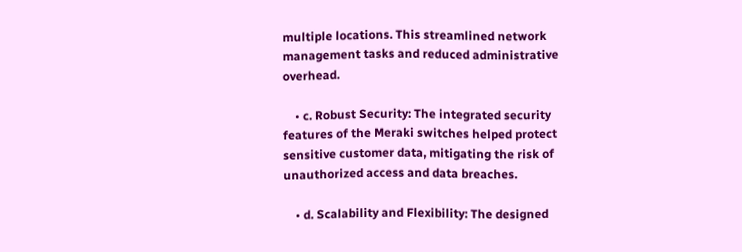multiple locations. This streamlined network management tasks and reduced administrative overhead.

    • c. Robust Security: The integrated security features of the Meraki switches helped protect sensitive customer data, mitigating the risk of unauthorized access and data breaches.

    • d. Scalability and Flexibility: The designed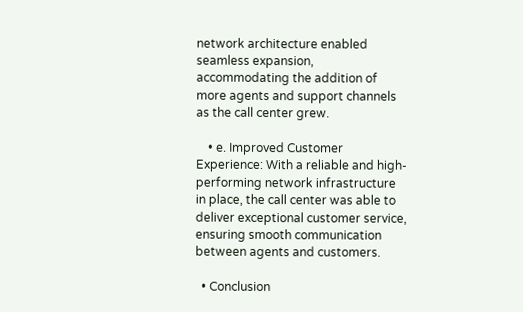network architecture enabled seamless expansion, accommodating the addition of more agents and support channels as the call center grew.

    • e. Improved Customer Experience: With a reliable and high-performing network infrastructure in place, the call center was able to deliver exceptional customer service, ensuring smooth communication between agents and customers.

  • Conclusion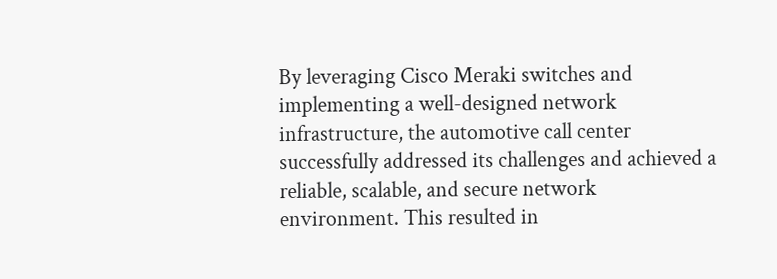By leveraging Cisco Meraki switches and implementing a well-designed network infrastructure, the automotive call center successfully addressed its challenges and achieved a reliable, scalable, and secure network environment. This resulted in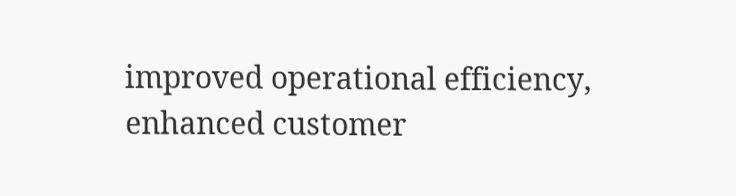improved operational efficiency, enhanced customer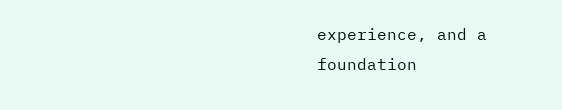experience, and a foundation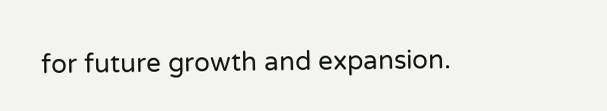for future growth and expansion.